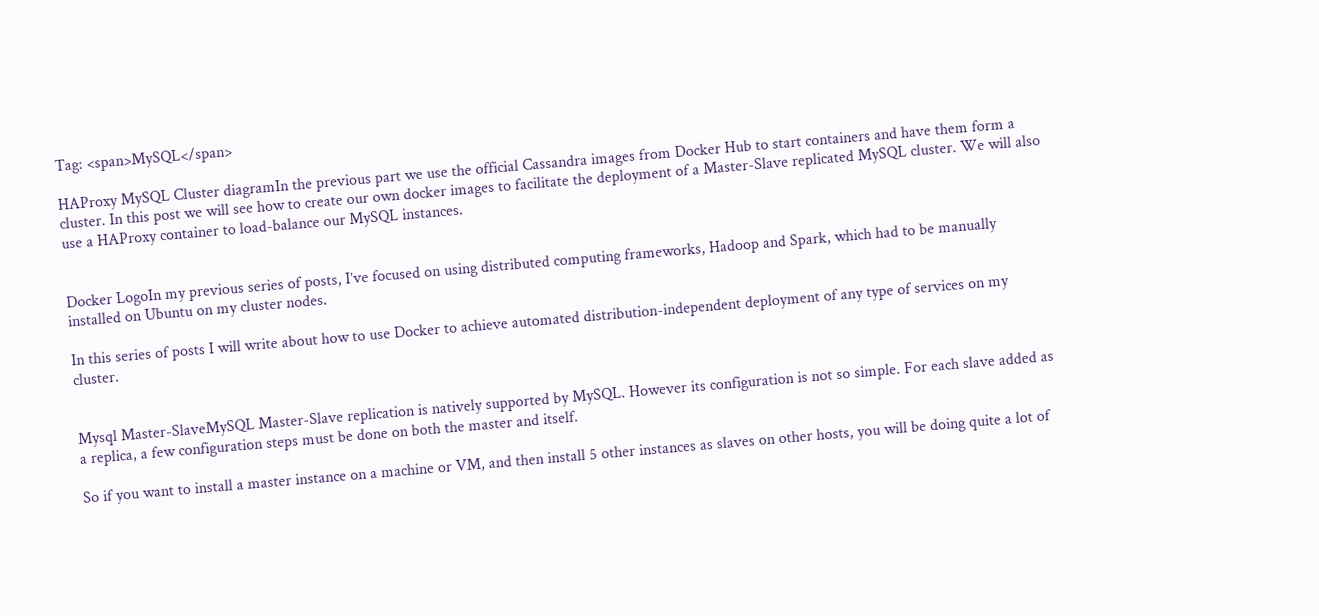Tag: <span>MySQL</span>

HAProxy MySQL Cluster diagramIn the previous part we use the official Cassandra images from Docker Hub to start containers and have them form a cluster. In this post we will see how to create our own docker images to facilitate the deployment of a Master-Slave replicated MySQL cluster. We will also use a HAProxy container to load-balance our MySQL instances.


Docker LogoIn my previous series of posts, I’ve focused on using distributed computing frameworks, Hadoop and Spark, which had to be manually installed on Ubuntu on my cluster nodes.

In this series of posts I will write about how to use Docker to achieve automated distribution-independent deployment of any type of services on my cluster.


Mysql Master-SlaveMySQL Master-Slave replication is natively supported by MySQL. However its configuration is not so simple. For each slave added as a replica, a few configuration steps must be done on both the master and itself.

So if you want to install a master instance on a machine or VM, and then install 5 other instances as slaves on other hosts, you will be doing quite a lot of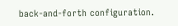back-and-forth configuration.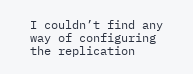I couldn’t find any way of configuring the replication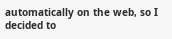automatically on the web, so I decided to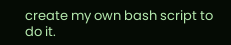create my own bash script to do it.